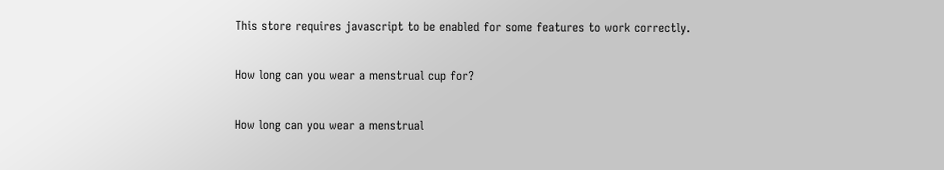This store requires javascript to be enabled for some features to work correctly.

How long can you wear a menstrual cup for?

How long can you wear a menstrual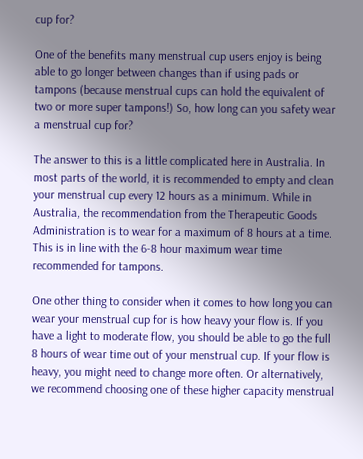cup for?

One of the benefits many menstrual cup users enjoy is being able to go longer between changes than if using pads or tampons (because menstrual cups can hold the equivalent of two or more super tampons!) So, how long can you safety wear a menstrual cup for?

The answer to this is a little complicated here in Australia. In most parts of the world, it is recommended to empty and clean your menstrual cup every 12 hours as a minimum. While in Australia, the recommendation from the Therapeutic Goods Administration is to wear for a maximum of 8 hours at a time. This is in line with the 6-8 hour maximum wear time recommended for tampons.

One other thing to consider when it comes to how long you can wear your menstrual cup for is how heavy your flow is. If you have a light to moderate flow, you should be able to go the full 8 hours of wear time out of your menstrual cup. If your flow is heavy, you might need to change more often. Or alternatively, we recommend choosing one of these higher capacity menstrual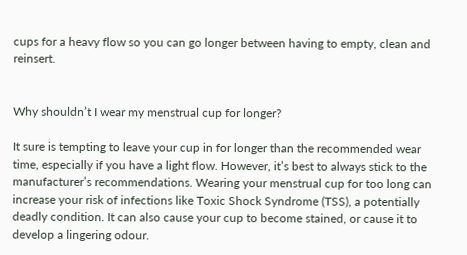cups for a heavy flow so you can go longer between having to empty, clean and reinsert.


Why shouldn’t I wear my menstrual cup for longer?

It sure is tempting to leave your cup in for longer than the recommended wear time, especially if you have a light flow. However, it’s best to always stick to the manufacturer’s recommendations. Wearing your menstrual cup for too long can increase your risk of infections like Toxic Shock Syndrome (TSS), a potentially deadly condition. It can also cause your cup to become stained, or cause it to develop a lingering odour.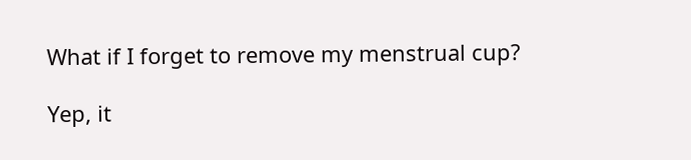What if I forget to remove my menstrual cup?

Yep, it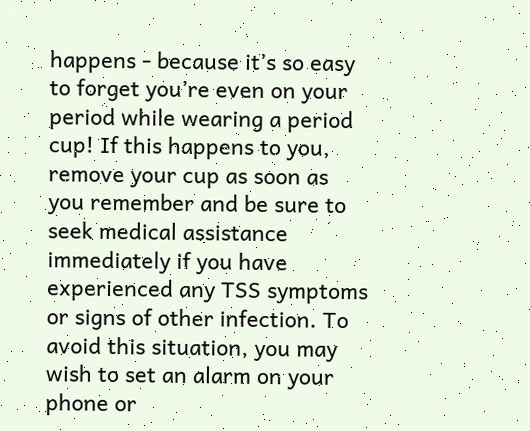happens - because it’s so easy to forget you’re even on your period while wearing a period cup! If this happens to you, remove your cup as soon as you remember and be sure to seek medical assistance immediately if you have experienced any TSS symptoms or signs of other infection. To avoid this situation, you may wish to set an alarm on your phone or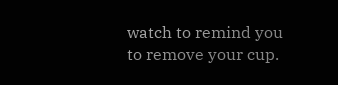watch to remind you to remove your cup.